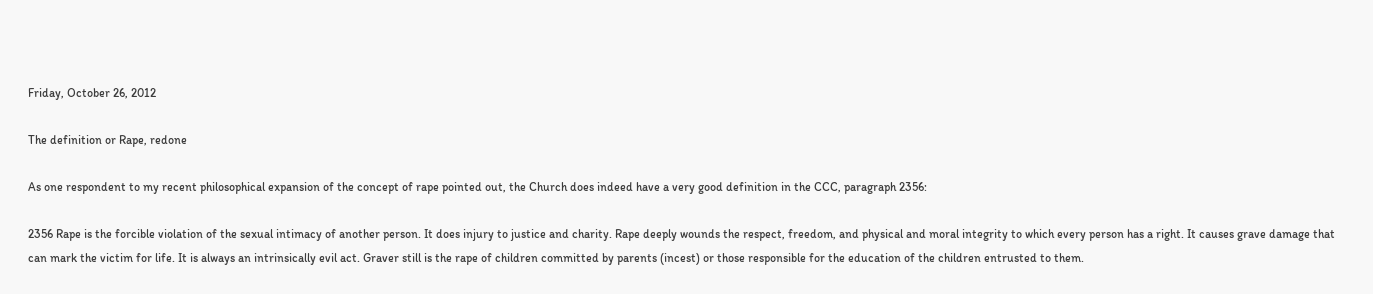Friday, October 26, 2012

The definition or Rape, redone

As one respondent to my recent philosophical expansion of the concept of rape pointed out, the Church does indeed have a very good definition in the CCC, paragraph 2356:

2356 Rape is the forcible violation of the sexual intimacy of another person. It does injury to justice and charity. Rape deeply wounds the respect, freedom, and physical and moral integrity to which every person has a right. It causes grave damage that can mark the victim for life. It is always an intrinsically evil act. Graver still is the rape of children committed by parents (incest) or those responsible for the education of the children entrusted to them.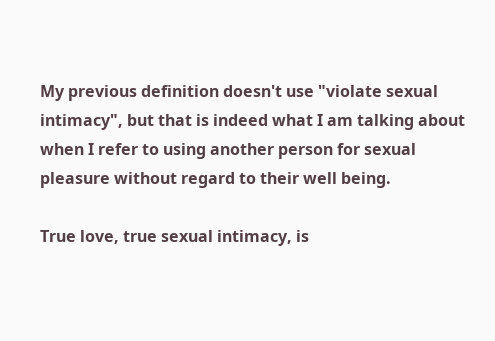My previous definition doesn't use "violate sexual intimacy", but that is indeed what I am talking about when I refer to using another person for sexual pleasure without regard to their well being.

True love, true sexual intimacy, is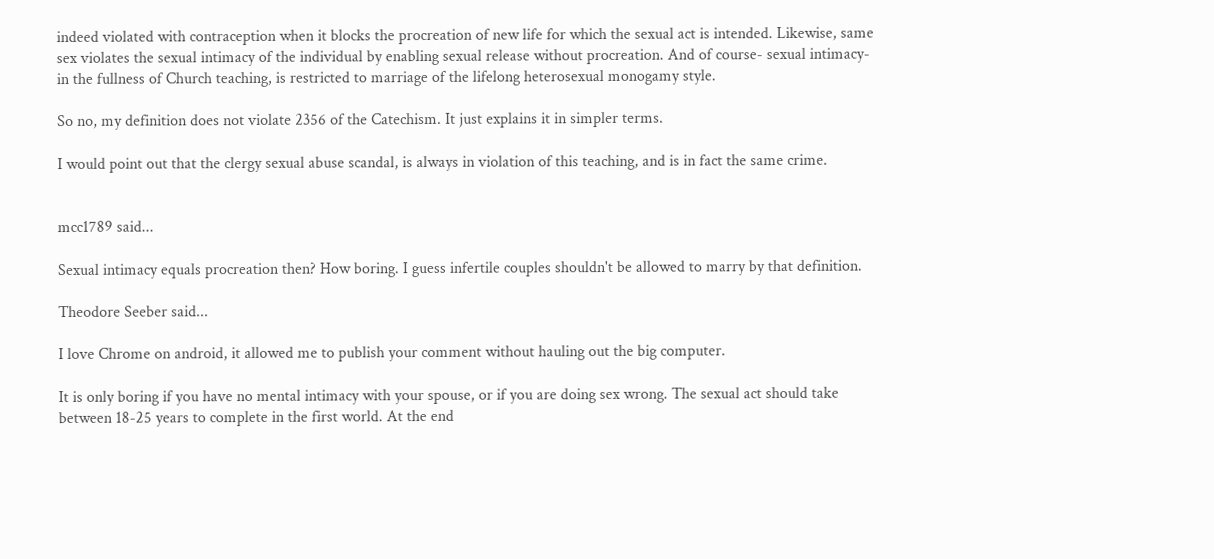indeed violated with contraception when it blocks the procreation of new life for which the sexual act is intended. Likewise, same sex violates the sexual intimacy of the individual by enabling sexual release without procreation. And of course- sexual intimacy- in the fullness of Church teaching, is restricted to marriage of the lifelong heterosexual monogamy style.

So no, my definition does not violate 2356 of the Catechism. It just explains it in simpler terms.

I would point out that the clergy sexual abuse scandal, is always in violation of this teaching, and is in fact the same crime.


mcc1789 said...

Sexual intimacy equals procreation then? How boring. I guess infertile couples shouldn't be allowed to marry by that definition.

Theodore Seeber said...

I love Chrome on android, it allowed me to publish your comment without hauling out the big computer.

It is only boring if you have no mental intimacy with your spouse, or if you are doing sex wrong. The sexual act should take between 18-25 years to complete in the first world. At the end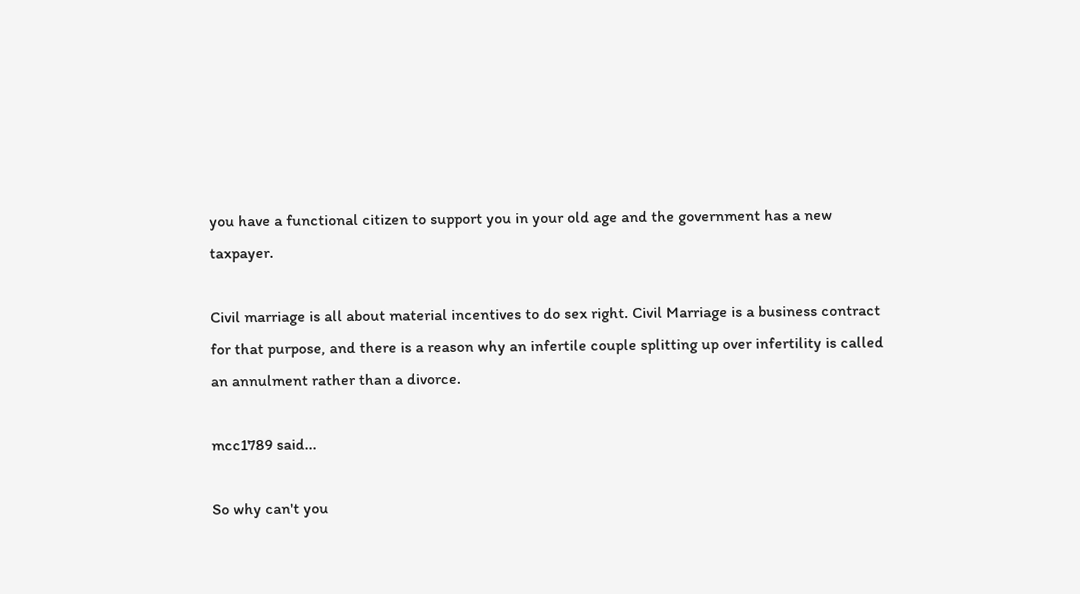you have a functional citizen to support you in your old age and the government has a new taxpayer.

Civil marriage is all about material incentives to do sex right. Civil Marriage is a business contract for that purpose, and there is a reason why an infertile couple splitting up over infertility is called an annulment rather than a divorce.

mcc1789 said...

So why can't you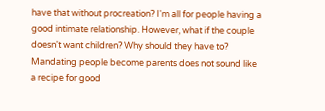have that without procreation? I'm all for people having a good intimate relationship. However, what if the couple doesn't want children? Why should they have to? Mandating people become parents does not sound like a recipe for good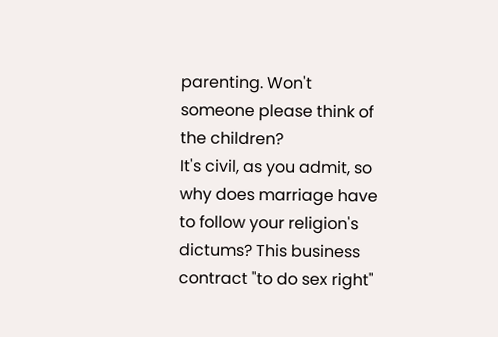parenting. Won't someone please think of the children?
It's civil, as you admit, so why does marriage have to follow your religion's dictums? This business contract "to do sex right"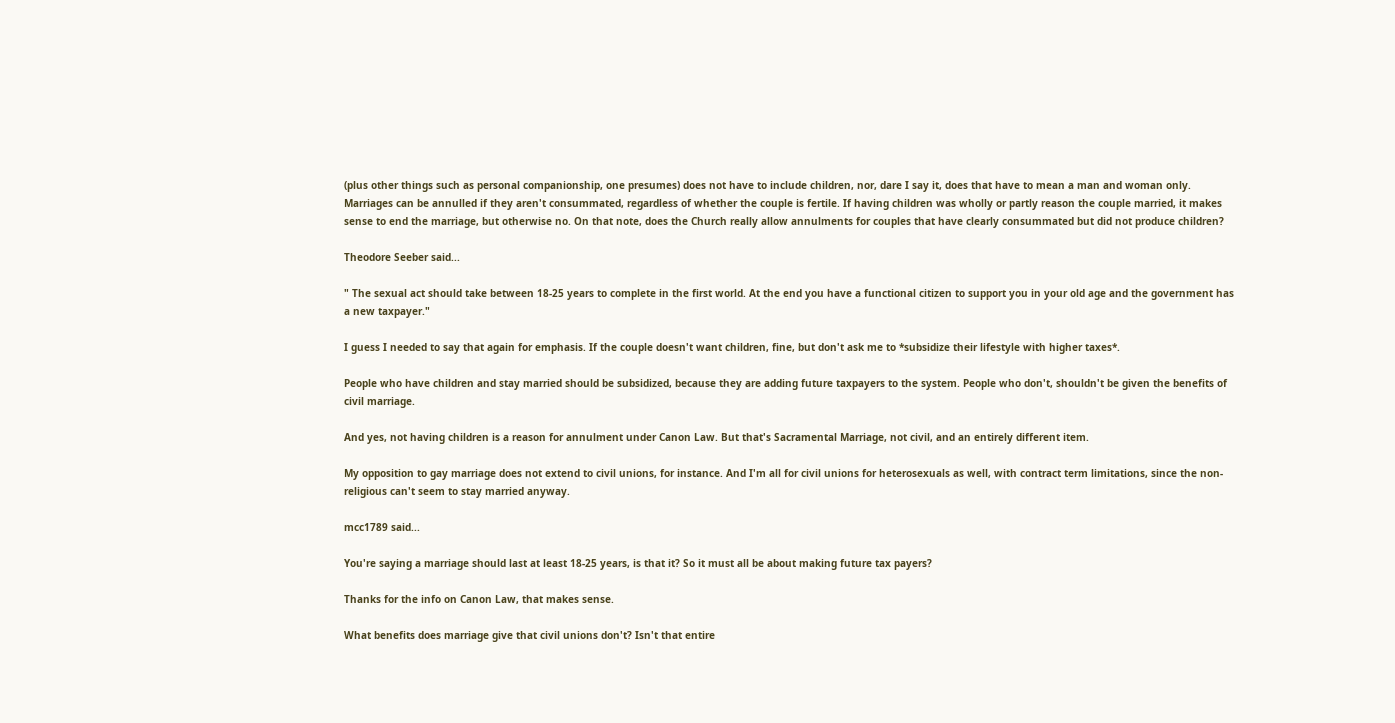(plus other things such as personal companionship, one presumes) does not have to include children, nor, dare I say it, does that have to mean a man and woman only. Marriages can be annulled if they aren't consummated, regardless of whether the couple is fertile. If having children was wholly or partly reason the couple married, it makes sense to end the marriage, but otherwise no. On that note, does the Church really allow annulments for couples that have clearly consummated but did not produce children?

Theodore Seeber said...

" The sexual act should take between 18-25 years to complete in the first world. At the end you have a functional citizen to support you in your old age and the government has a new taxpayer."

I guess I needed to say that again for emphasis. If the couple doesn't want children, fine, but don't ask me to *subsidize their lifestyle with higher taxes*.

People who have children and stay married should be subsidized, because they are adding future taxpayers to the system. People who don't, shouldn't be given the benefits of civil marriage.

And yes, not having children is a reason for annulment under Canon Law. But that's Sacramental Marriage, not civil, and an entirely different item.

My opposition to gay marriage does not extend to civil unions, for instance. And I'm all for civil unions for heterosexuals as well, with contract term limitations, since the non-religious can't seem to stay married anyway.

mcc1789 said...

You're saying a marriage should last at least 18-25 years, is that it? So it must all be about making future tax payers?

Thanks for the info on Canon Law, that makes sense.

What benefits does marriage give that civil unions don't? Isn't that entire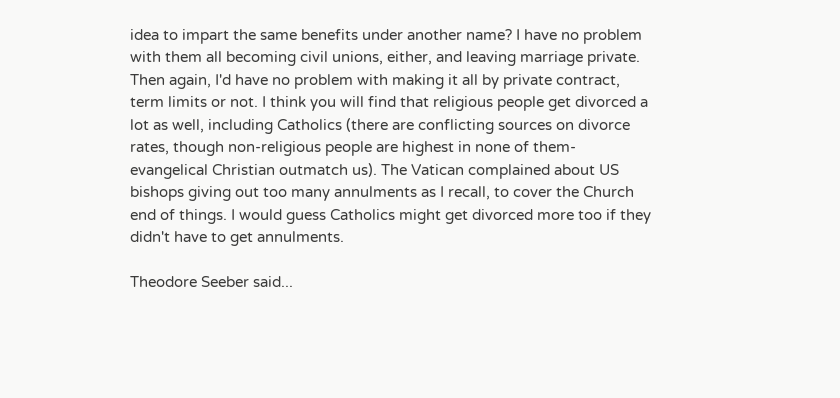idea to impart the same benefits under another name? I have no problem with them all becoming civil unions, either, and leaving marriage private. Then again, I'd have no problem with making it all by private contract, term limits or not. I think you will find that religious people get divorced a lot as well, including Catholics (there are conflicting sources on divorce rates, though non-religious people are highest in none of them-evangelical Christian outmatch us). The Vatican complained about US bishops giving out too many annulments as I recall, to cover the Church end of things. I would guess Catholics might get divorced more too if they didn't have to get annulments.

Theodore Seeber said...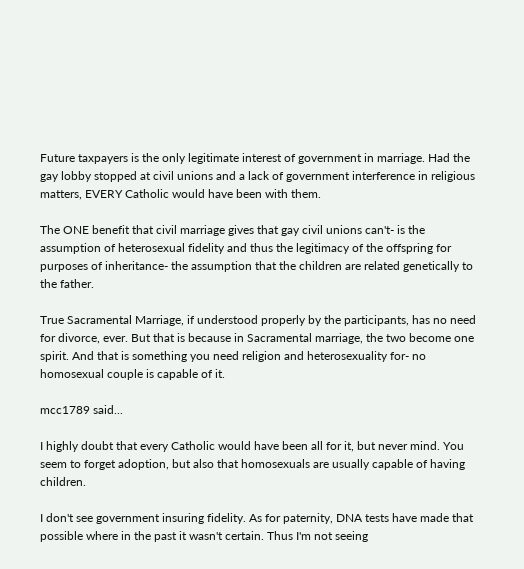Future taxpayers is the only legitimate interest of government in marriage. Had the gay lobby stopped at civil unions and a lack of government interference in religious matters, EVERY Catholic would have been with them.

The ONE benefit that civil marriage gives that gay civil unions can't- is the assumption of heterosexual fidelity and thus the legitimacy of the offspring for purposes of inheritance- the assumption that the children are related genetically to the father.

True Sacramental Marriage, if understood properly by the participants, has no need for divorce, ever. But that is because in Sacramental marriage, the two become one spirit. And that is something you need religion and heterosexuality for- no homosexual couple is capable of it.

mcc1789 said...

I highly doubt that every Catholic would have been all for it, but never mind. You seem to forget adoption, but also that homosexuals are usually capable of having children.

I don't see government insuring fidelity. As for paternity, DNA tests have made that possible where in the past it wasn't certain. Thus I'm not seeing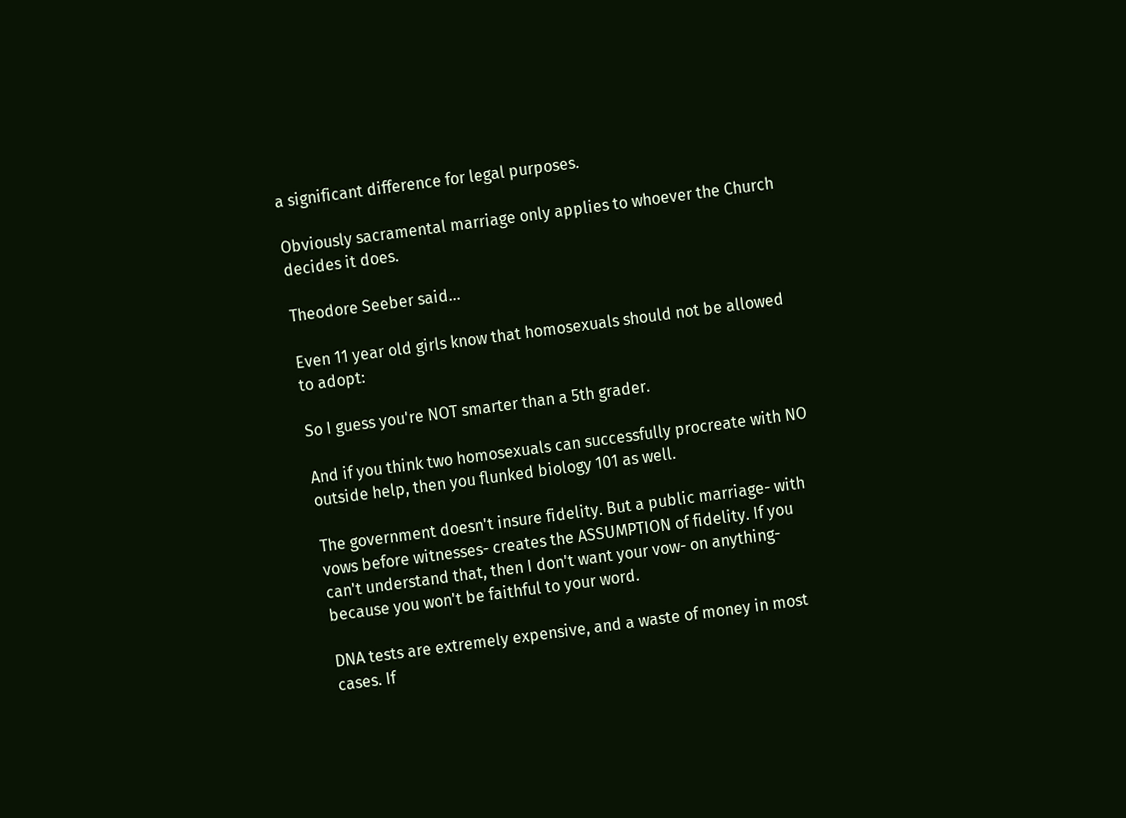a significant difference for legal purposes.

Obviously sacramental marriage only applies to whoever the Church decides it does.

Theodore Seeber said...

Even 11 year old girls know that homosexuals should not be allowed to adopt:

So I guess you're NOT smarter than a 5th grader.

And if you think two homosexuals can successfully procreate with NO outside help, then you flunked biology 101 as well.

The government doesn't insure fidelity. But a public marriage- with vows before witnesses- creates the ASSUMPTION of fidelity. If you can't understand that, then I don't want your vow- on anything- because you won't be faithful to your word.

DNA tests are extremely expensive, and a waste of money in most cases. If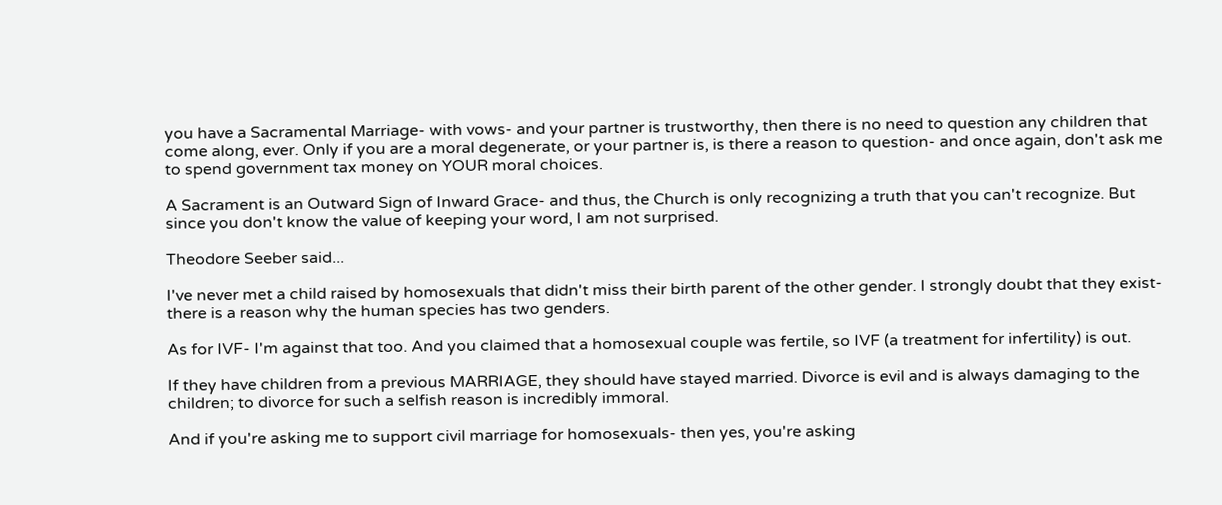you have a Sacramental Marriage- with vows- and your partner is trustworthy, then there is no need to question any children that come along, ever. Only if you are a moral degenerate, or your partner is, is there a reason to question- and once again, don't ask me to spend government tax money on YOUR moral choices.

A Sacrament is an Outward Sign of Inward Grace- and thus, the Church is only recognizing a truth that you can't recognize. But since you don't know the value of keeping your word, I am not surprised.

Theodore Seeber said...

I've never met a child raised by homosexuals that didn't miss their birth parent of the other gender. I strongly doubt that they exist- there is a reason why the human species has two genders.

As for IVF- I'm against that too. And you claimed that a homosexual couple was fertile, so IVF (a treatment for infertility) is out.

If they have children from a previous MARRIAGE, they should have stayed married. Divorce is evil and is always damaging to the children; to divorce for such a selfish reason is incredibly immoral.

And if you're asking me to support civil marriage for homosexuals- then yes, you're asking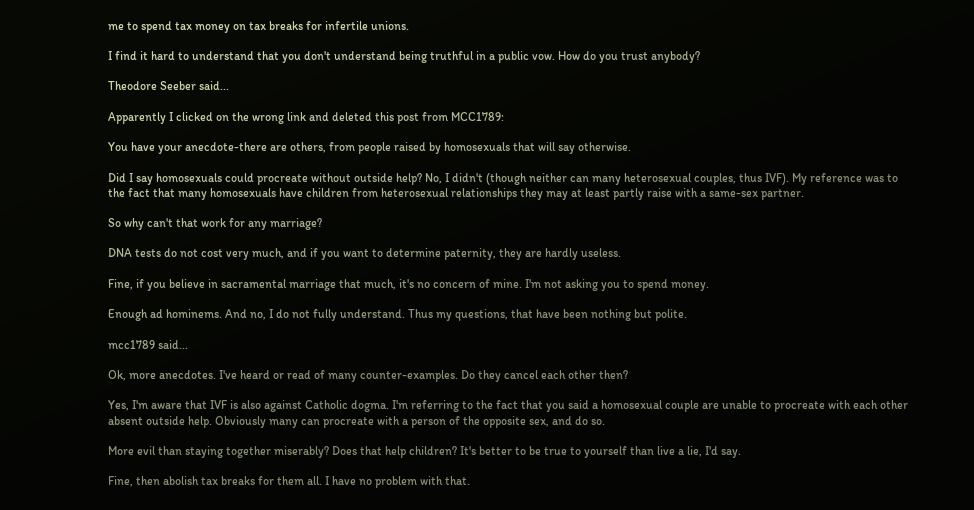me to spend tax money on tax breaks for infertile unions.

I find it hard to understand that you don't understand being truthful in a public vow. How do you trust anybody?

Theodore Seeber said...

Apparently I clicked on the wrong link and deleted this post from MCC1789:

You have your anecdote-there are others, from people raised by homosexuals that will say otherwise.

Did I say homosexuals could procreate without outside help? No, I didn't (though neither can many heterosexual couples, thus IVF). My reference was to the fact that many homosexuals have children from heterosexual relationships they may at least partly raise with a same-sex partner.

So why can't that work for any marriage?

DNA tests do not cost very much, and if you want to determine paternity, they are hardly useless.

Fine, if you believe in sacramental marriage that much, it's no concern of mine. I'm not asking you to spend money.

Enough ad hominems. And no, I do not fully understand. Thus my questions, that have been nothing but polite.

mcc1789 said...

Ok, more anecdotes. I've heard or read of many counter-examples. Do they cancel each other then?

Yes, I'm aware that IVF is also against Catholic dogma. I'm referring to the fact that you said a homosexual couple are unable to procreate with each other absent outside help. Obviously many can procreate with a person of the opposite sex, and do so.

More evil than staying together miserably? Does that help children? It's better to be true to yourself than live a lie, I'd say.

Fine, then abolish tax breaks for them all. I have no problem with that.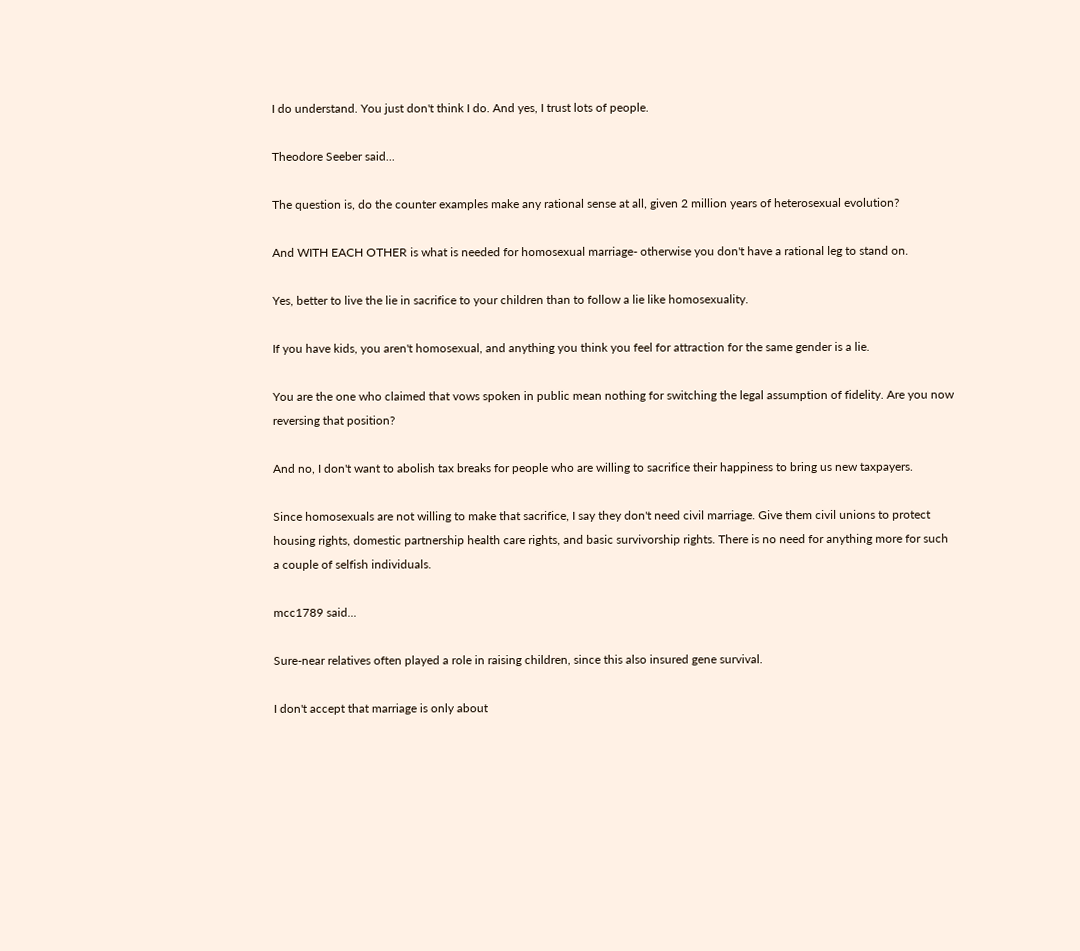I do understand. You just don't think I do. And yes, I trust lots of people.

Theodore Seeber said...

The question is, do the counter examples make any rational sense at all, given 2 million years of heterosexual evolution?

And WITH EACH OTHER is what is needed for homosexual marriage- otherwise you don't have a rational leg to stand on.

Yes, better to live the lie in sacrifice to your children than to follow a lie like homosexuality.

If you have kids, you aren't homosexual, and anything you think you feel for attraction for the same gender is a lie.

You are the one who claimed that vows spoken in public mean nothing for switching the legal assumption of fidelity. Are you now reversing that position?

And no, I don't want to abolish tax breaks for people who are willing to sacrifice their happiness to bring us new taxpayers.

Since homosexuals are not willing to make that sacrifice, I say they don't need civil marriage. Give them civil unions to protect housing rights, domestic partnership health care rights, and basic survivorship rights. There is no need for anything more for such a couple of selfish individuals.

mcc1789 said...

Sure-near relatives often played a role in raising children, since this also insured gene survival.

I don't accept that marriage is only about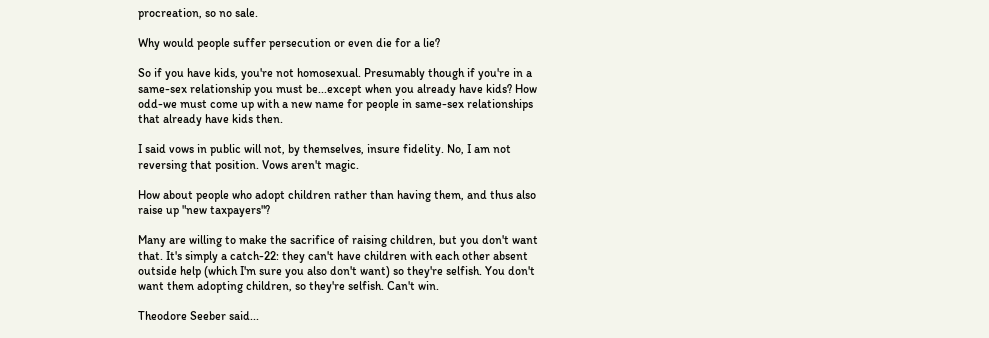procreation, so no sale.

Why would people suffer persecution or even die for a lie?

So if you have kids, you're not homosexual. Presumably though if you're in a same-sex relationship you must be...except when you already have kids? How odd-we must come up with a new name for people in same-sex relationships that already have kids then.

I said vows in public will not, by themselves, insure fidelity. No, I am not reversing that position. Vows aren't magic.

How about people who adopt children rather than having them, and thus also raise up "new taxpayers"?

Many are willing to make the sacrifice of raising children, but you don't want that. It's simply a catch-22: they can't have children with each other absent outside help (which I'm sure you also don't want) so they're selfish. You don't want them adopting children, so they're selfish. Can't win.

Theodore Seeber said...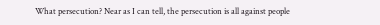What persecution? Near as I can tell, the persecution is all against people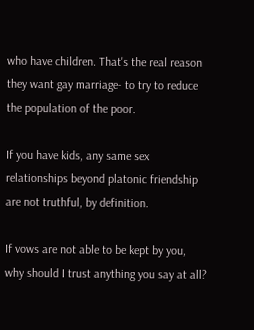who have children. That's the real reason they want gay marriage- to try to reduce the population of the poor.

If you have kids, any same sex relationships beyond platonic friendship are not truthful, by definition.

If vows are not able to be kept by you, why should I trust anything you say at all?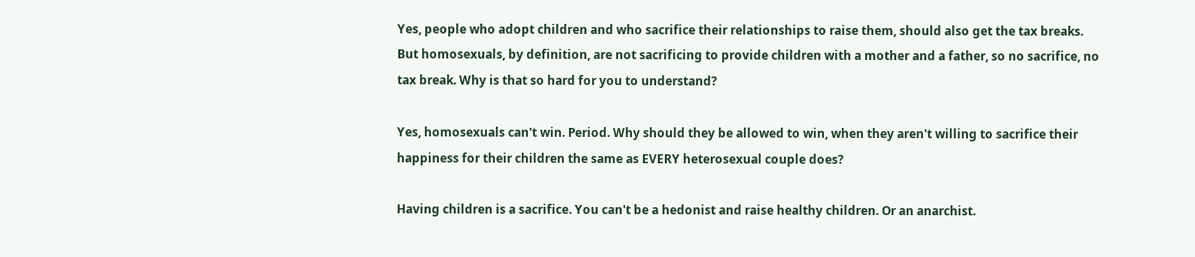Yes, people who adopt children and who sacrifice their relationships to raise them, should also get the tax breaks. But homosexuals, by definition, are not sacrificing to provide children with a mother and a father, so no sacrifice, no tax break. Why is that so hard for you to understand?

Yes, homosexuals can't win. Period. Why should they be allowed to win, when they aren't willing to sacrifice their happiness for their children the same as EVERY heterosexual couple does?

Having children is a sacrifice. You can't be a hedonist and raise healthy children. Or an anarchist.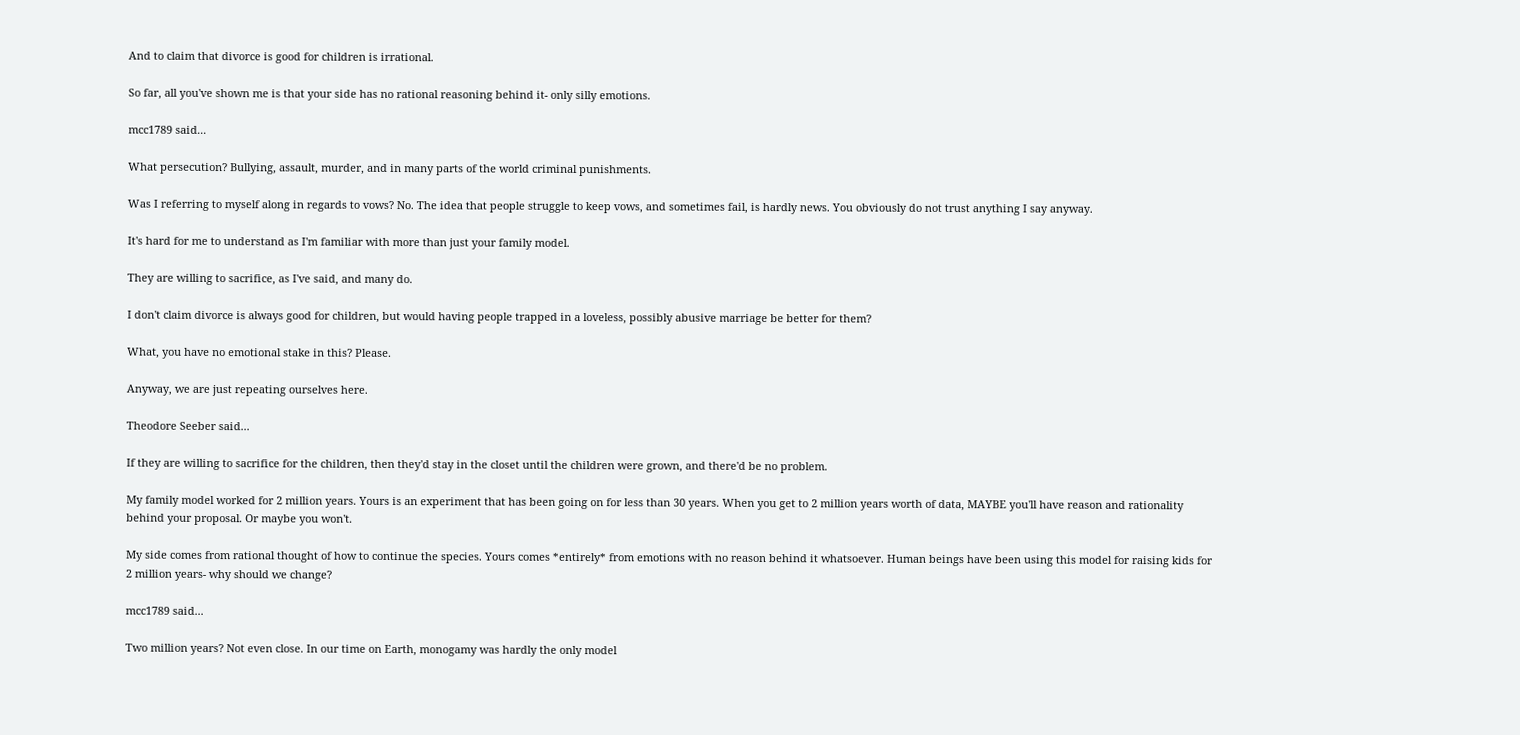And to claim that divorce is good for children is irrational.

So far, all you've shown me is that your side has no rational reasoning behind it- only silly emotions.

mcc1789 said...

What persecution? Bullying, assault, murder, and in many parts of the world criminal punishments.

Was I referring to myself along in regards to vows? No. The idea that people struggle to keep vows, and sometimes fail, is hardly news. You obviously do not trust anything I say anyway.

It's hard for me to understand as I'm familiar with more than just your family model.

They are willing to sacrifice, as I've said, and many do.

I don't claim divorce is always good for children, but would having people trapped in a loveless, possibly abusive marriage be better for them?

What, you have no emotional stake in this? Please.

Anyway, we are just repeating ourselves here.

Theodore Seeber said...

If they are willing to sacrifice for the children, then they'd stay in the closet until the children were grown, and there'd be no problem.

My family model worked for 2 million years. Yours is an experiment that has been going on for less than 30 years. When you get to 2 million years worth of data, MAYBE you'll have reason and rationality behind your proposal. Or maybe you won't.

My side comes from rational thought of how to continue the species. Yours comes *entirely* from emotions with no reason behind it whatsoever. Human beings have been using this model for raising kids for 2 million years- why should we change?

mcc1789 said...

Two million years? Not even close. In our time on Earth, monogamy was hardly the only model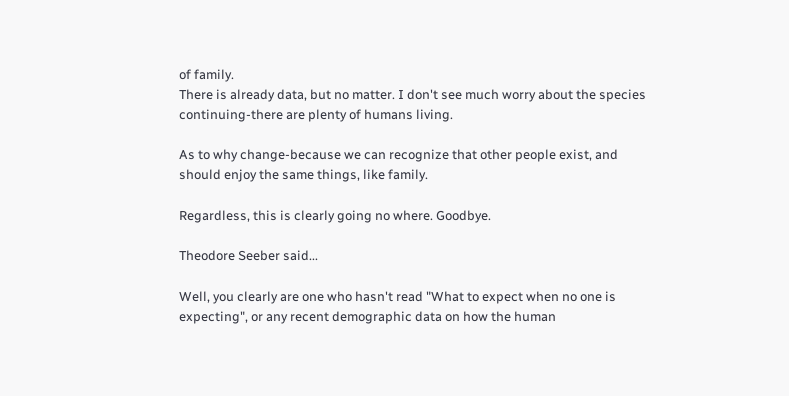of family.
There is already data, but no matter. I don't see much worry about the species continuing-there are plenty of humans living.

As to why change-because we can recognize that other people exist, and should enjoy the same things, like family.

Regardless, this is clearly going no where. Goodbye.

Theodore Seeber said...

Well, you clearly are one who hasn't read "What to expect when no one is expecting", or any recent demographic data on how the human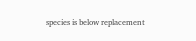species is below replacement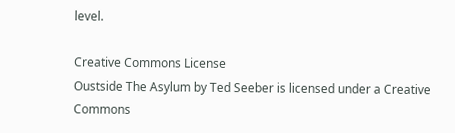level.

Creative Commons License
Oustside The Asylum by Ted Seeber is licensed under a Creative Commons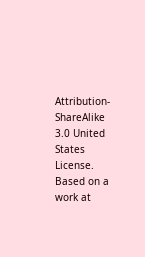Attribution-ShareAlike 3.0 United States License.
Based on a work at